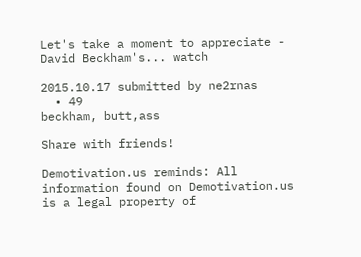Let's take a moment to appreciate - David Beckham's... watch

2015.10.17 submitted by ne2rnas
  • 49
beckham, butt,ass

Share with friends!

Demotivation.us reminds: All information found on Demotivation.us is a legal property of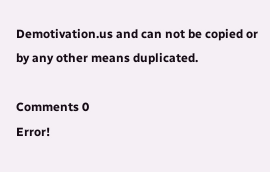Demotivation.us and can not be copied or by any other means duplicated.

Comments 0
Error!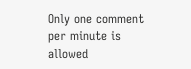Only one comment per minute is allowed